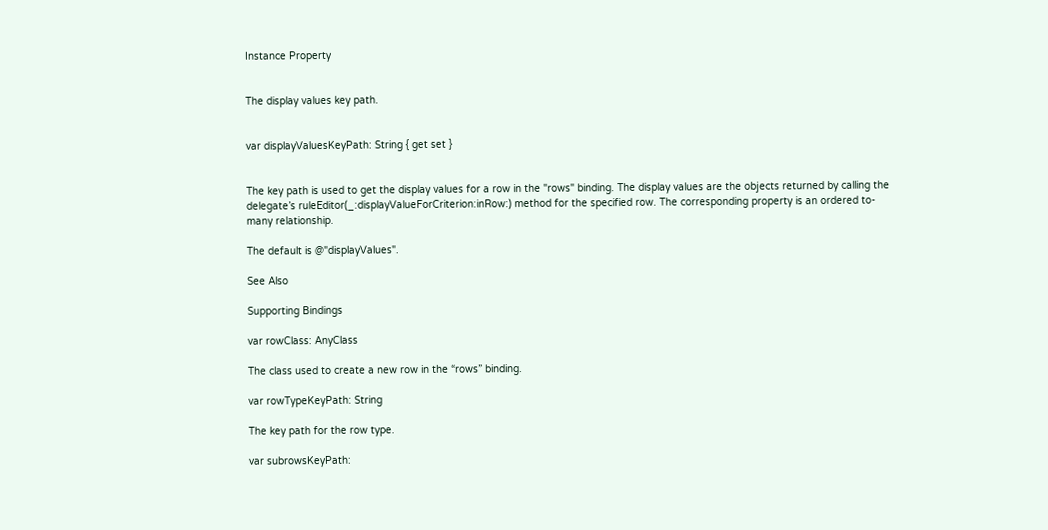Instance Property


The display values key path.


var displayValuesKeyPath: String { get set }


The key path is used to get the display values for a row in the "rows" binding. The display values are the objects returned by calling the delegate’s ruleEditor(_:displayValueForCriterion:inRow:) method for the specified row. The corresponding property is an ordered to-many relationship.

The default is @"displayValues".

See Also

Supporting Bindings

var rowClass: AnyClass

The class used to create a new row in the “rows” binding.

var rowTypeKeyPath: String

The key path for the row type.

var subrowsKeyPath: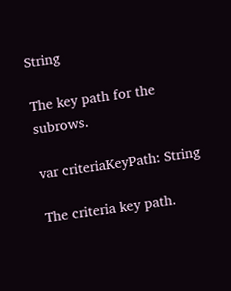String

The key path for the subrows.

var criteriaKeyPath: String

The criteria key path.